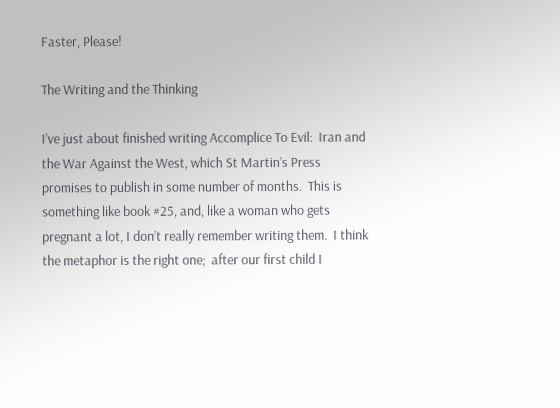Faster, Please!

The Writing and the Thinking

I’ve just about finished writing Accomplice To Evil:  Iran and the War Against the West, which St Martin’s Press promises to publish in some number of months.  This is something like book #25, and, like a woman who gets pregnant a lot, I don’t really remember writing them.  I think the metaphor is the right one;  after our first child I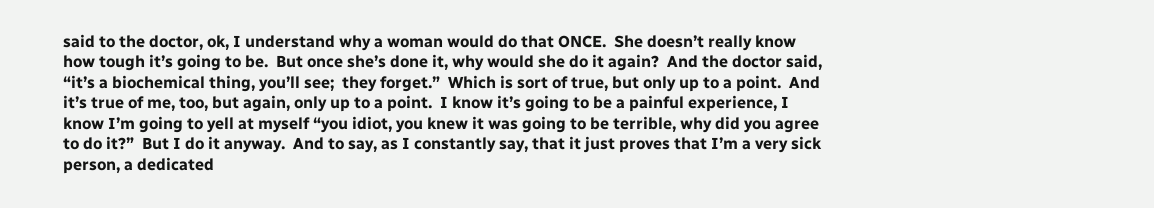said to the doctor, ok, I understand why a woman would do that ONCE.  She doesn’t really know how tough it’s going to be.  But once she’s done it, why would she do it again?  And the doctor said, “it’s a biochemical thing, you’ll see;  they forget.”  Which is sort of true, but only up to a point.  And it’s true of me, too, but again, only up to a point.  I know it’s going to be a painful experience, I know I’m going to yell at myself “you idiot, you knew it was going to be terrible, why did you agree to do it?”  But I do it anyway.  And to say, as I constantly say, that it just proves that I’m a very sick person, a dedicated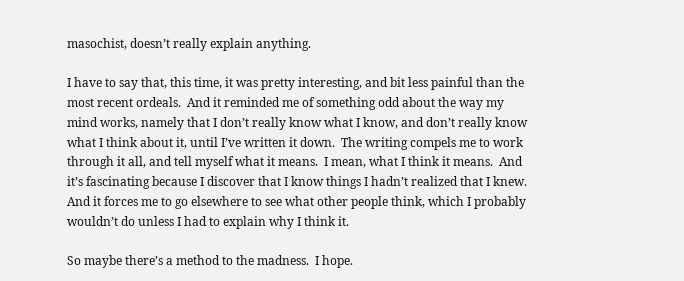masochist, doesn’t really explain anything.

I have to say that, this time, it was pretty interesting, and bit less painful than the most recent ordeals.  And it reminded me of something odd about the way my mind works, namely that I don’t really know what I know, and don’t really know what I think about it, until I’ve written it down.  The writing compels me to work through it all, and tell myself what it means.  I mean, what I think it means.  And it’s fascinating because I discover that I know things I hadn’t realized that I knew.  And it forces me to go elsewhere to see what other people think, which I probably wouldn’t do unless I had to explain why I think it.

So maybe there’s a method to the madness.  I hope.